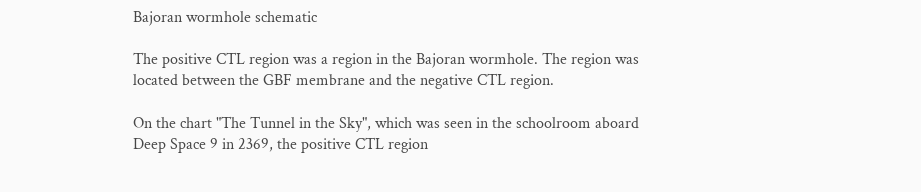Bajoran wormhole schematic

The positive CTL region was a region in the Bajoran wormhole. The region was located between the GBF membrane and the negative CTL region.

On the chart "The Tunnel in the Sky", which was seen in the schoolroom aboard Deep Space 9 in 2369, the positive CTL region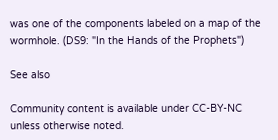was one of the components labeled on a map of the wormhole. (DS9: "In the Hands of the Prophets")

See also

Community content is available under CC-BY-NC unless otherwise noted.